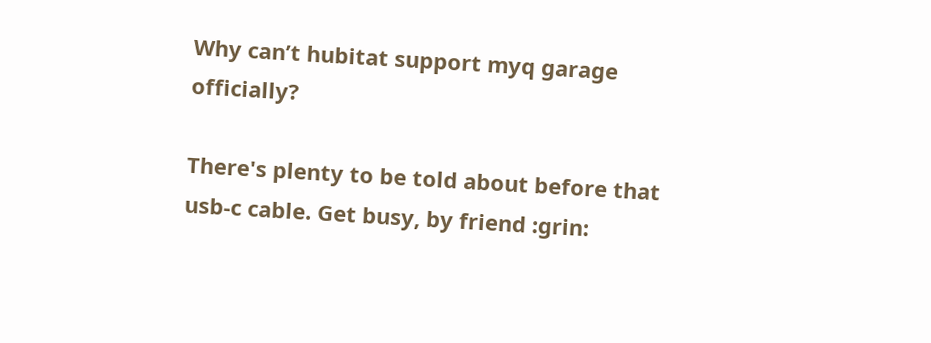Why can’t hubitat support myq garage officially?

There's plenty to be told about before that usb-c cable. Get busy, by friend :grin: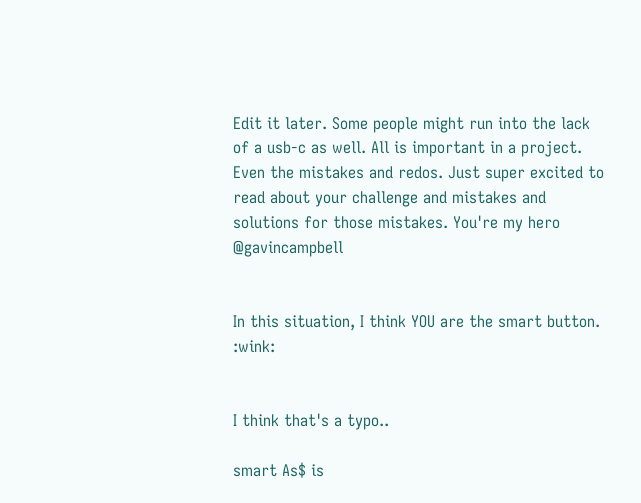Edit it later. Some people might run into the lack of a usb-c as well. All is important in a project. Even the mistakes and redos. Just super excited to read about your challenge and mistakes and solutions for those mistakes. You're my hero @gavincampbell


In this situation, I think YOU are the smart button. :wink:


I think that's a typo..

smart As$ is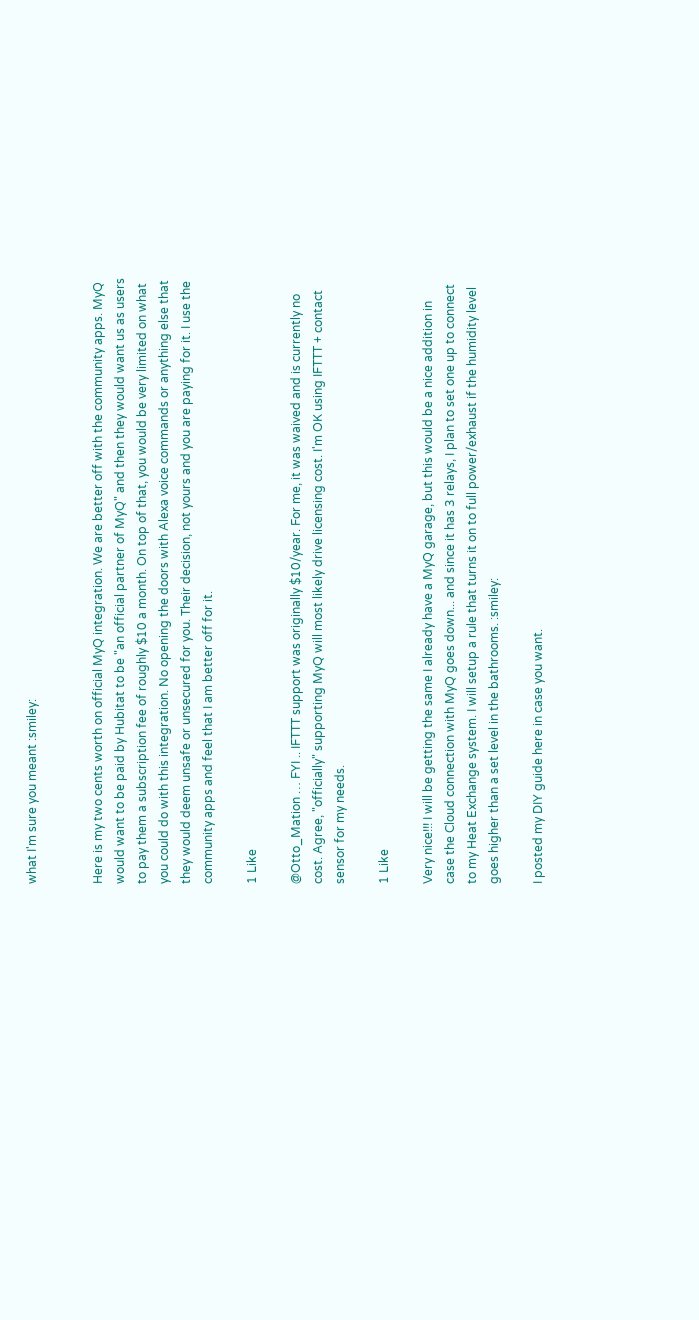what I'm sure you meant :smiley:


Here is my two cents worth on official MyQ integration. We are better off with the community apps. MyQ would want to be paid by Hubitat to be "an official partner of MyQ" and then they would want us as users to pay them a subscription fee of roughly $10 a month. On top of that, you would be very limited on what you could do with this integration. No opening the doors with Alexa voice commands or anything else that they would deem unsafe or unsecured for you. Their decision, not yours and you are paying for it. I use the community apps and feel that I am better off for it.

1 Like

@Otto_Mation … FYI .. IFTTT support was originally $10/year. For me, it was waived and is currently no cost. Agree, "officially" supporting MyQ will most likely drive licensing cost. I'm OK using IFTTT + contact sensor for my needs.

1 Like

Very nice!!! I will be getting the same I already have a MyQ garage, but this would be a nice addition in case the Cloud connection with MyQ goes down... and since it has 3 relays, I plan to set one up to connect to my Heat Exchange system. I will setup a rule that turns it on to full power/exhaust if the humidity level goes higher than a set level in the bathrooms. :smiley:

I posted my DIY guide here in case you want.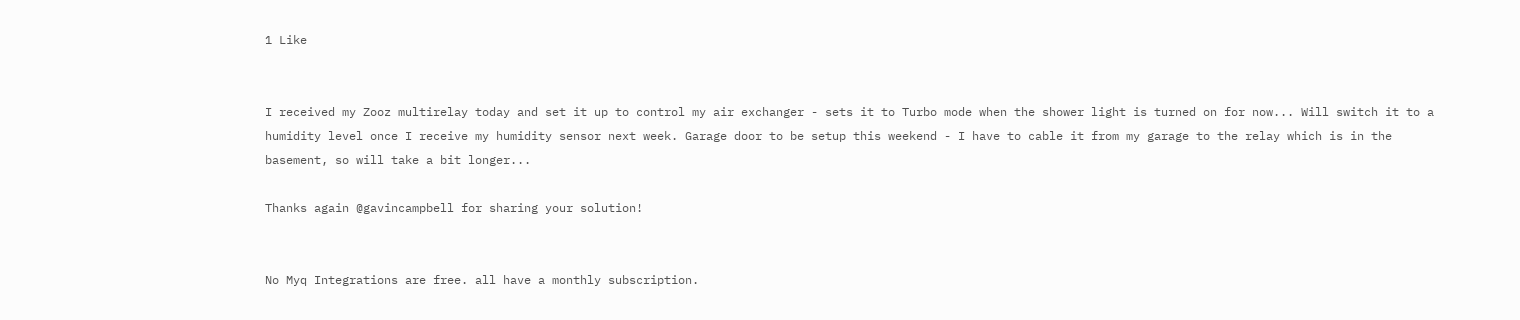1 Like


I received my Zooz multirelay today and set it up to control my air exchanger - sets it to Turbo mode when the shower light is turned on for now... Will switch it to a humidity level once I receive my humidity sensor next week. Garage door to be setup this weekend - I have to cable it from my garage to the relay which is in the basement, so will take a bit longer...

Thanks again @gavincampbell for sharing your solution!


No Myq Integrations are free. all have a monthly subscription.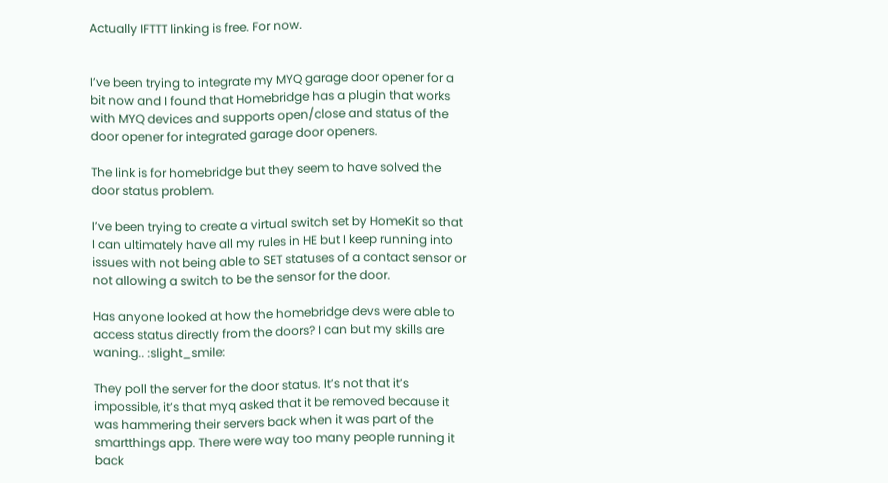Actually IFTTT linking is free. For now.


I’ve been trying to integrate my MYQ garage door opener for a bit now and I found that Homebridge has a plugin that works with MYQ devices and supports open/close and status of the door opener for integrated garage door openers.

The link is for homebridge but they seem to have solved the door status problem.

I’ve been trying to create a virtual switch set by HomeKit so that I can ultimately have all my rules in HE but I keep running into issues with not being able to SET statuses of a contact sensor or not allowing a switch to be the sensor for the door.

Has anyone looked at how the homebridge devs were able to access status directly from the doors? I can but my skills are waning.. :slight_smile:

They poll the server for the door status. It’s not that it’s impossible, it’s that myq asked that it be removed because it was hammering their servers back when it was part of the smartthings app. There were way too many people running it back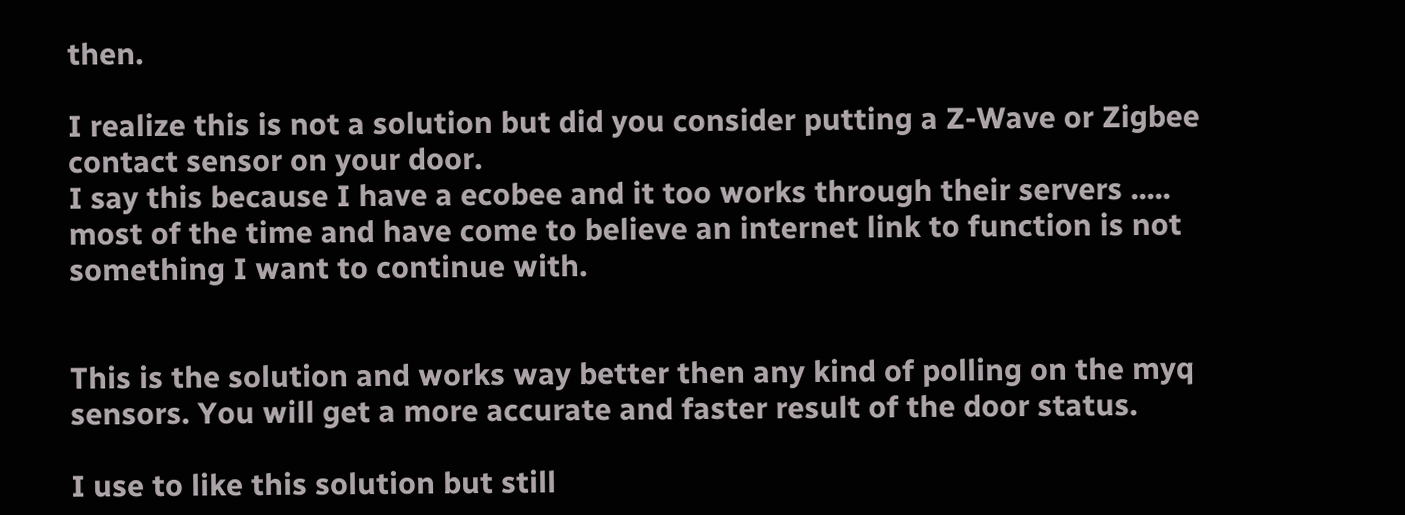then.

I realize this is not a solution but did you consider putting a Z-Wave or Zigbee contact sensor on your door.
I say this because I have a ecobee and it too works through their servers ..... most of the time and have come to believe an internet link to function is not something I want to continue with.


This is the solution and works way better then any kind of polling on the myq sensors. You will get a more accurate and faster result of the door status.

I use to like this solution but still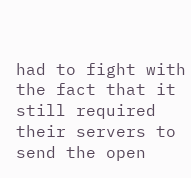had to fight with the fact that it still required their servers to send the open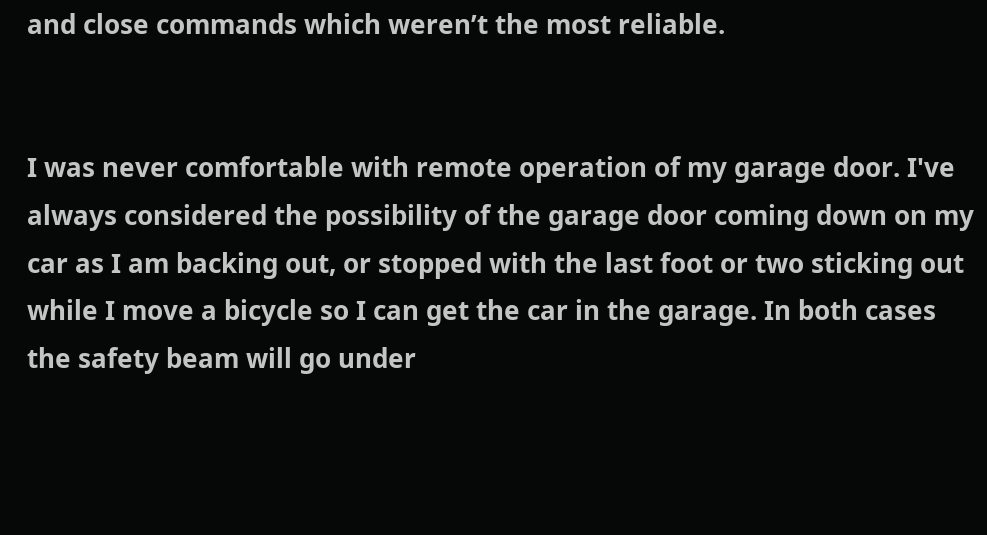and close commands which weren’t the most reliable.


I was never comfortable with remote operation of my garage door. I've always considered the possibility of the garage door coming down on my car as I am backing out, or stopped with the last foot or two sticking out while I move a bicycle so I can get the car in the garage. In both cases the safety beam will go under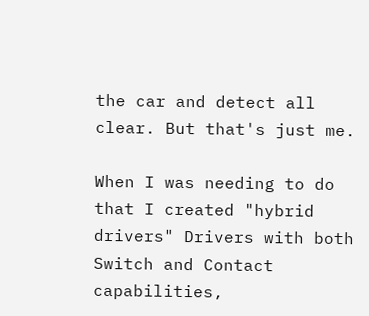the car and detect all clear. But that's just me.

When I was needing to do that I created "hybrid drivers" Drivers with both Switch and Contact capabilities,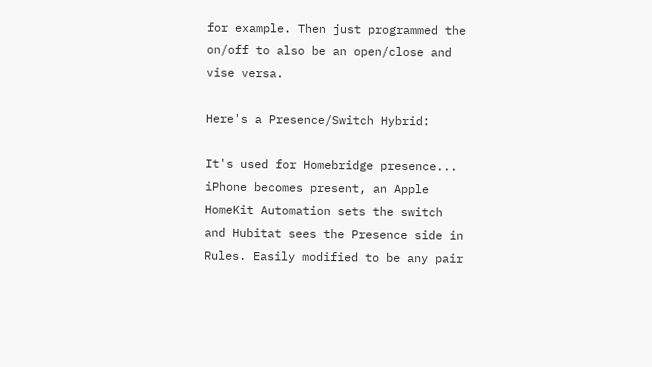for example. Then just programmed the on/off to also be an open/close and vise versa.

Here's a Presence/Switch Hybrid:

It's used for Homebridge presence... iPhone becomes present, an Apple HomeKit Automation sets the switch and Hubitat sees the Presence side in Rules. Easily modified to be any pair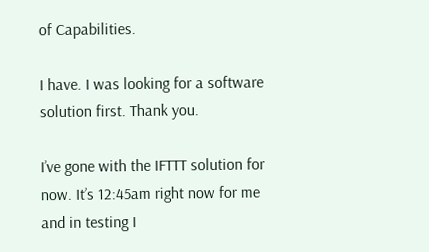of Capabilities.

I have. I was looking for a software solution first. Thank you.

I’ve gone with the IFTTT solution for now. It’s 12:45am right now for me and in testing I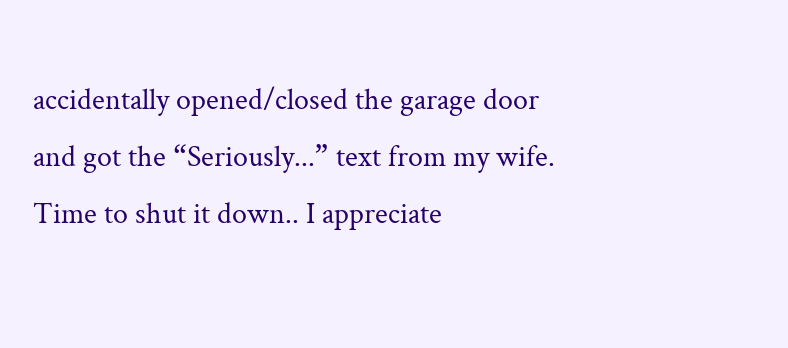accidentally opened/closed the garage door and got the “Seriously...” text from my wife. Time to shut it down.. I appreciate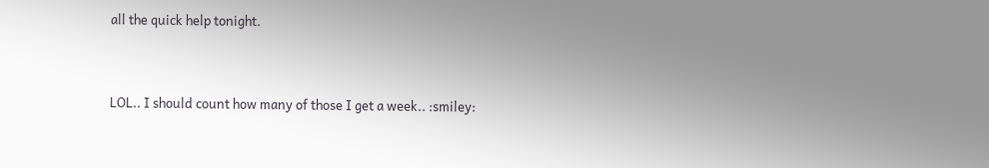all the quick help tonight.


LOL.. I should count how many of those I get a week.. :smiley: